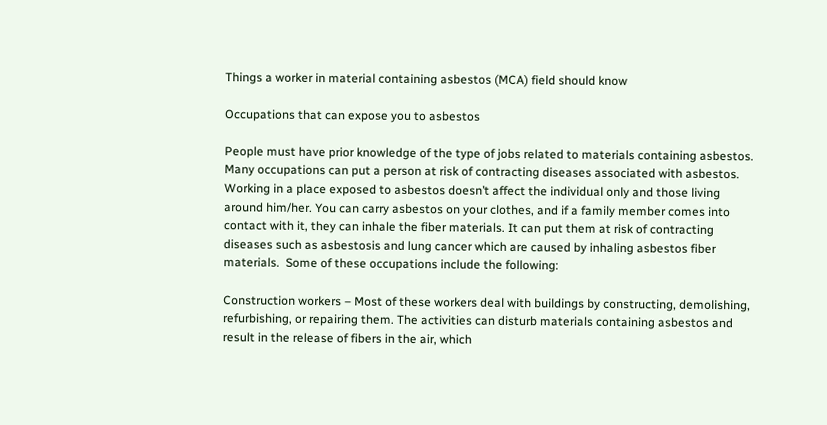Things a worker in material containing asbestos (MCA) field should know

Occupations that can expose you to asbestos

People must have prior knowledge of the type of jobs related to materials containing asbestos. Many occupations can put a person at risk of contracting diseases associated with asbestos. Working in a place exposed to asbestos doesn’t affect the individual only and those living around him/her. You can carry asbestos on your clothes, and if a family member comes into contact with it, they can inhale the fiber materials. It can put them at risk of contracting diseases such as asbestosis and lung cancer which are caused by inhaling asbestos fiber materials.  Some of these occupations include the following:

Construction workers – Most of these workers deal with buildings by constructing, demolishing, refurbishing, or repairing them. The activities can disturb materials containing asbestos and result in the release of fibers in the air, which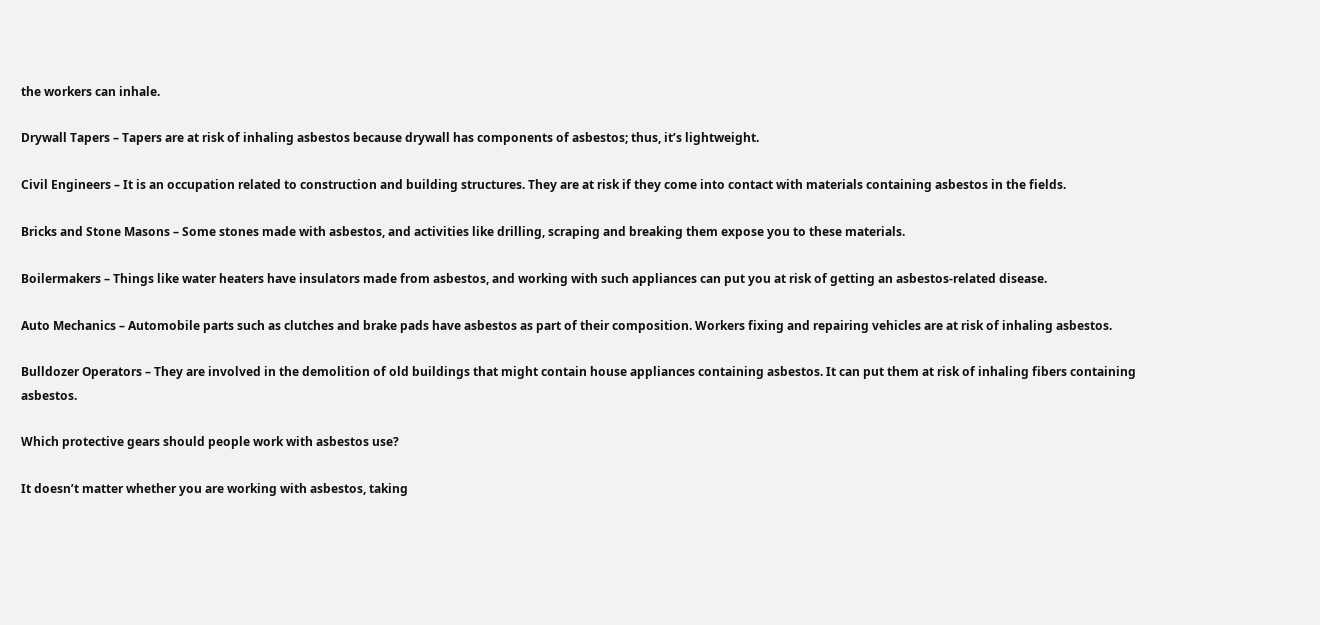the workers can inhale.

Drywall Tapers – Tapers are at risk of inhaling asbestos because drywall has components of asbestos; thus, it’s lightweight.

Civil Engineers – It is an occupation related to construction and building structures. They are at risk if they come into contact with materials containing asbestos in the fields.

Bricks and Stone Masons – Some stones made with asbestos, and activities like drilling, scraping and breaking them expose you to these materials.

Boilermakers – Things like water heaters have insulators made from asbestos, and working with such appliances can put you at risk of getting an asbestos-related disease.

Auto Mechanics – Automobile parts such as clutches and brake pads have asbestos as part of their composition. Workers fixing and repairing vehicles are at risk of inhaling asbestos.

Bulldozer Operators – They are involved in the demolition of old buildings that might contain house appliances containing asbestos. It can put them at risk of inhaling fibers containing asbestos.

Which protective gears should people work with asbestos use?

It doesn’t matter whether you are working with asbestos, taking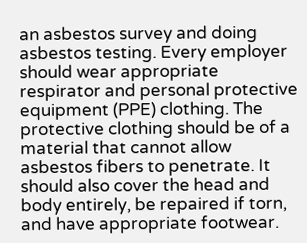an asbestos survey and doing asbestos testing. Every employer should wear appropriate respirator and personal protective equipment (PPE) clothing. The protective clothing should be of a material that cannot allow asbestos fibers to penetrate. It should also cover the head and body entirely, be repaired if torn, and have appropriate footwear.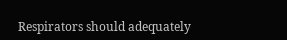Respirators should adequately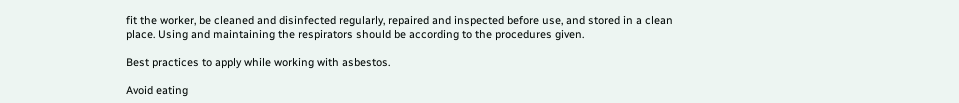fit the worker, be cleaned and disinfected regularly, repaired and inspected before use, and stored in a clean place. Using and maintaining the respirators should be according to the procedures given.

Best practices to apply while working with asbestos.

Avoid eating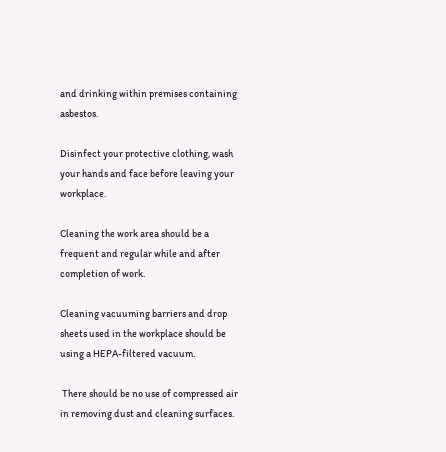and drinking within premises containing asbestos.

Disinfect your protective clothing, wash your hands and face before leaving your workplace.

Cleaning the work area should be a frequent and regular while and after completion of work.

Cleaning vacuuming barriers and drop sheets used in the workplace should be using a HEPA-filtered vacuum.

 There should be no use of compressed air in removing dust and cleaning surfaces.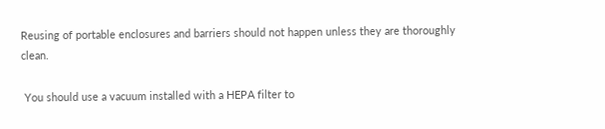Reusing of portable enclosures and barriers should not happen unless they are thoroughly clean.

 You should use a vacuum installed with a HEPA filter to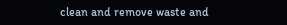clean and remove waste and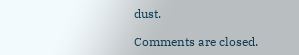dust.

Comments are closed.